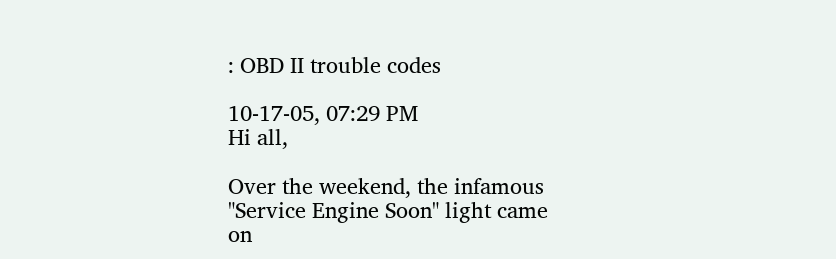: OBD II trouble codes

10-17-05, 07:29 PM
Hi all,

Over the weekend, the infamous "Service Engine Soon" light came on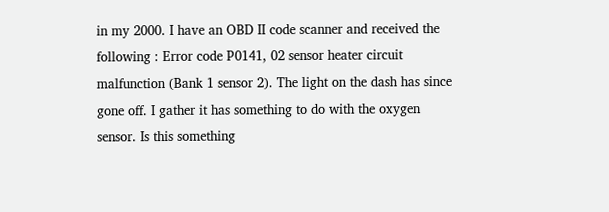in my 2000. I have an OBD II code scanner and received the following : Error code P0141, 02 sensor heater circuit malfunction (Bank 1 sensor 2). The light on the dash has since gone off. I gather it has something to do with the oxygen sensor. Is this something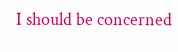I should be concerned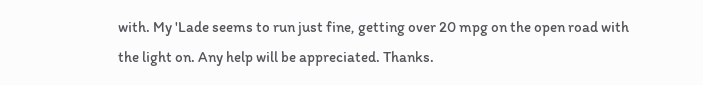with. My 'Lade seems to run just fine, getting over 20 mpg on the open road with the light on. Any help will be appreciated. Thanks.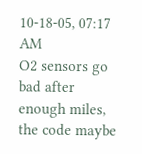10-18-05, 07:17 AM
O2 sensors go bad after enough miles, the code maybe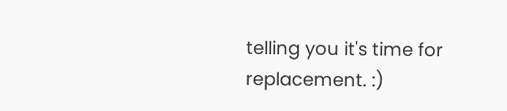telling you it's time for replacement. :)